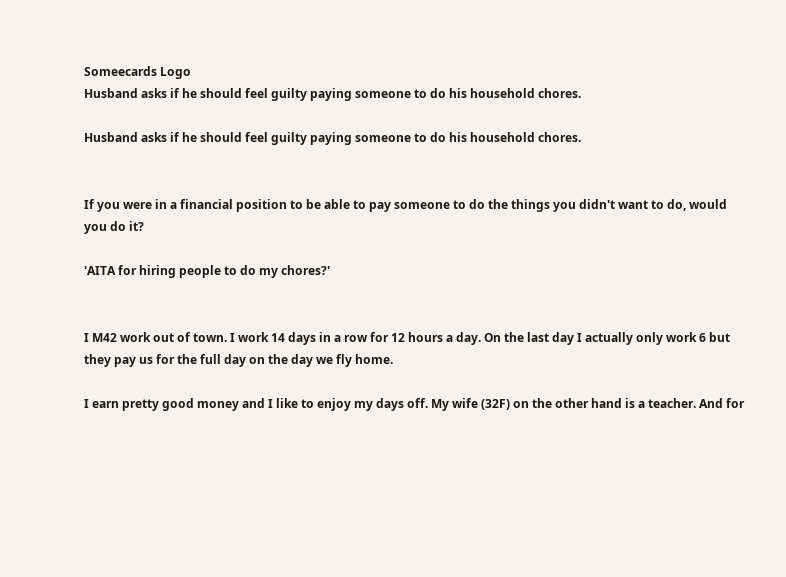Someecards Logo
Husband asks if he should feel guilty paying someone to do his household chores.

Husband asks if he should feel guilty paying someone to do his household chores.


If you were in a financial position to be able to pay someone to do the things you didn't want to do, would you do it?

'AITA for hiring people to do my chores?'


I M42 work out of town. I work 14 days in a row for 12 hours a day. On the last day I actually only work 6 but they pay us for the full day on the day we fly home.

I earn pretty good money and I like to enjoy my days off. My wife (32F) on the other hand is a teacher. And for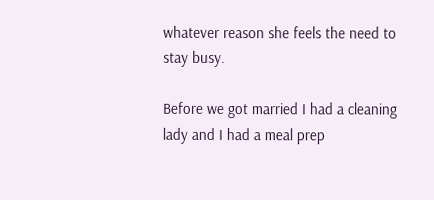whatever reason she feels the need to stay busy.

Before we got married I had a cleaning lady and I had a meal prep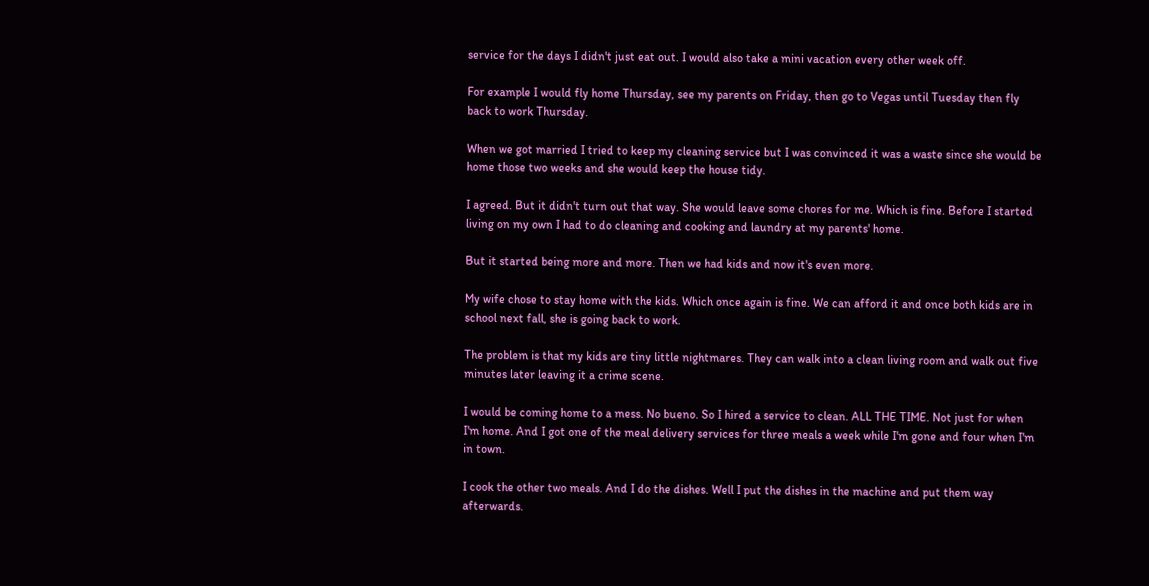service for the days I didn't just eat out. I would also take a mini vacation every other week off.

For example I would fly home Thursday, see my parents on Friday, then go to Vegas until Tuesday then fly back to work Thursday.

When we got married I tried to keep my cleaning service but I was convinced it was a waste since she would be home those two weeks and she would keep the house tidy.

I agreed. But it didn't turn out that way. She would leave some chores for me. Which is fine. Before I started living on my own I had to do cleaning and cooking and laundry at my parents' home.

But it started being more and more. Then we had kids and now it's even more.

My wife chose to stay home with the kids. Which once again is fine. We can afford it and once both kids are in school next fall, she is going back to work.

The problem is that my kids are tiny little nightmares. They can walk into a clean living room and walk out five minutes later leaving it a crime scene.

I would be coming home to a mess. No bueno. So I hired a service to clean. ALL THE TIME. Not just for when I'm home. And I got one of the meal delivery services for three meals a week while I'm gone and four when I'm in town.

I cook the other two meals. And I do the dishes. Well I put the dishes in the machine and put them way afterwards.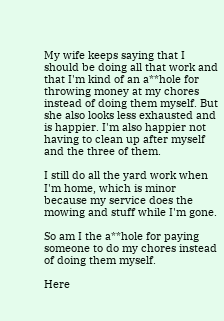My wife keeps saying that I should be doing all that work and that I'm kind of an a**hole for throwing money at my chores instead of doing them myself. But she also looks less exhausted and is happier. I'm also happier not having to clean up after myself and the three of them.

I still do all the yard work when I'm home, which is minor because my service does the mowing and stuff while I'm gone.

So am I the a**hole for paying someone to do my chores instead of doing them myself.

Here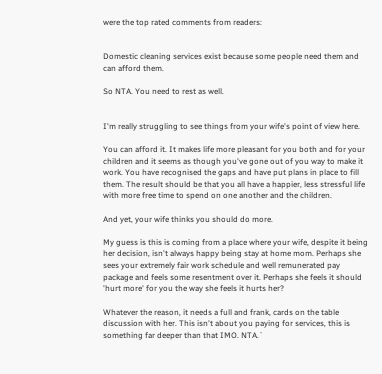were the top rated comments from readers:


Domestic cleaning services exist because some people need them and can afford them.

So NTA. You need to rest as well.


I'm really struggling to see things from your wife's point of view here.

You can afford it. It makes life more pleasant for you both and for your children and it seems as though you've gone out of you way to make it work. You have recognised the gaps and have put plans in place to fill them. The result should be that you all have a happier, less stressful life with more free time to spend on one another and the children.

And yet, your wife thinks you should do more.

My guess is this is coming from a place where your wife, despite it being her decision, isn't always happy being stay at home mom. Perhaps she sees your extremely fair work schedule and well remunerated pay package and feels some resentment over it. Perhaps she feels it should 'hurt more' for you the way she feels it hurts her?

Whatever the reason, it needs a full and frank, cards on the table discussion with her. This isn't about you paying for services, this is something far deeper than that IMO. NTA.`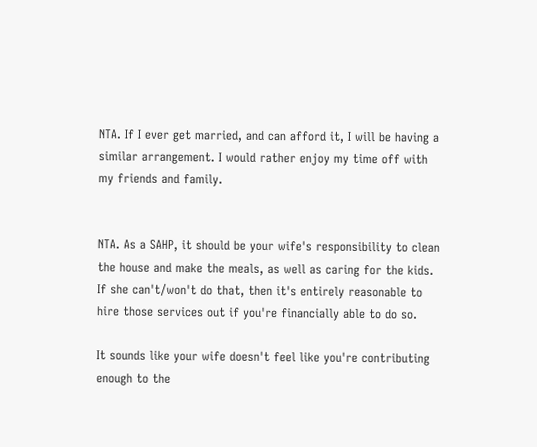NTA. If I ever get married, and can afford it, I will be having a similar arrangement. I would rather enjoy my time off with my friends and family.


NTA. As a SAHP, it should be your wife's responsibility to clean the house and make the meals, as well as caring for the kids. If she can't/won't do that, then it's entirely reasonable to hire those services out if you're financially able to do so.

It sounds like your wife doesn't feel like you're contributing enough to the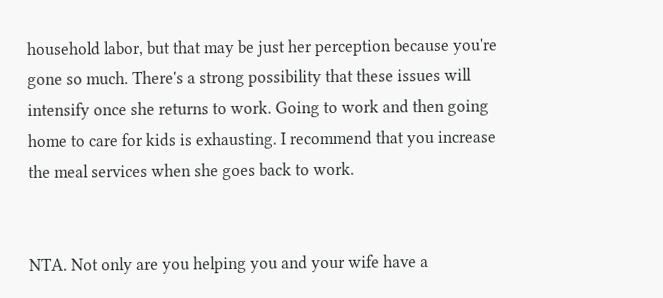household labor, but that may be just her perception because you're gone so much. There's a strong possibility that these issues will intensify once she returns to work. Going to work and then going home to care for kids is exhausting. I recommend that you increase the meal services when she goes back to work.


NTA. Not only are you helping you and your wife have a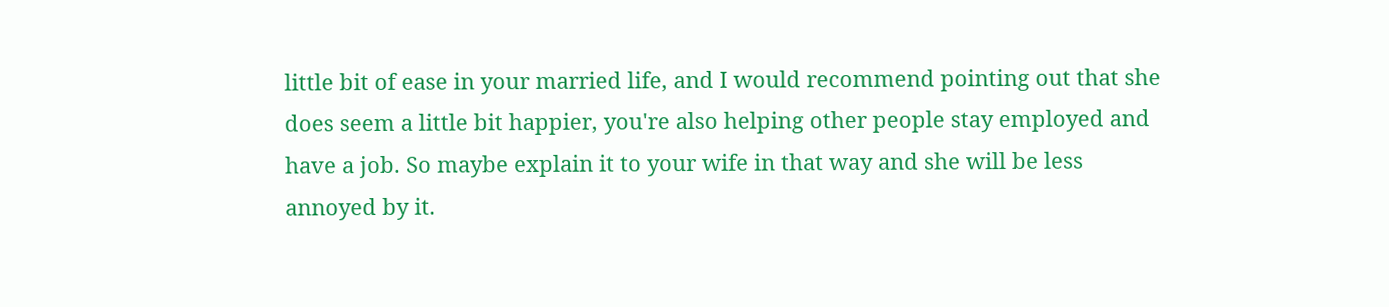little bit of ease in your married life, and I would recommend pointing out that she does seem a little bit happier, you're also helping other people stay employed and have a job. So maybe explain it to your wife in that way and she will be less annoyed by it.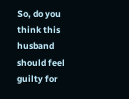So, do you think this husband should feel guilty for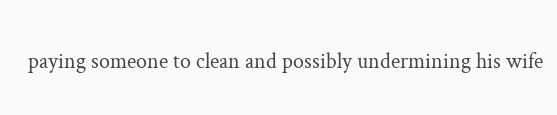paying someone to clean and possibly undermining his wife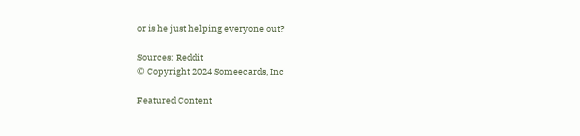or is he just helping everyone out?

Sources: Reddit
© Copyright 2024 Someecards, Inc

Featured Content